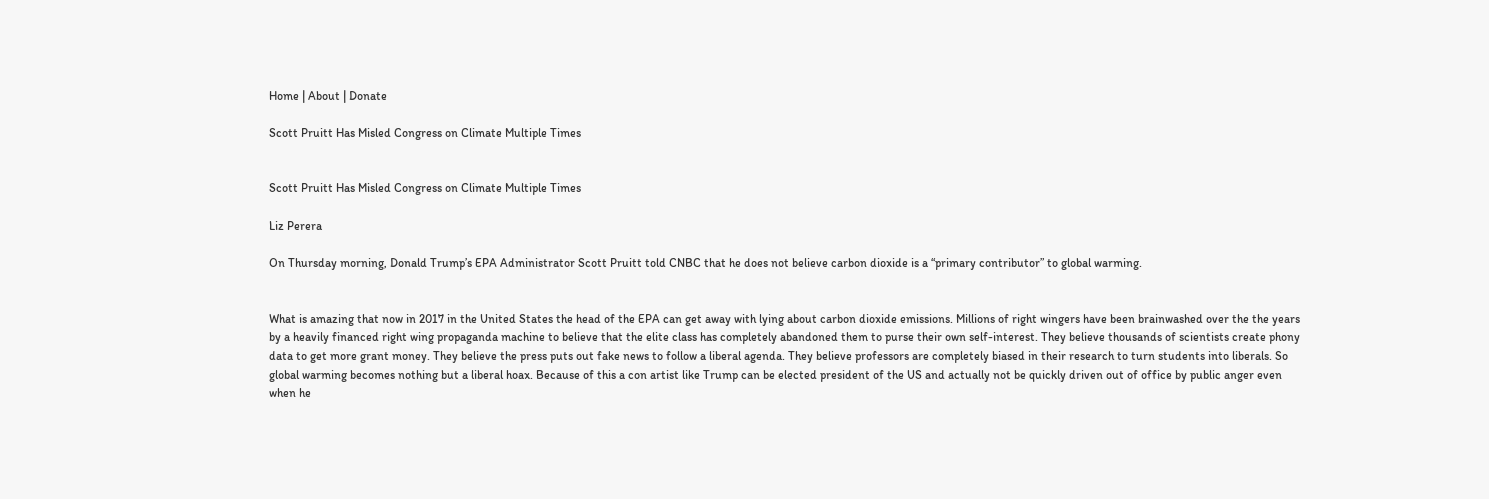Home | About | Donate

Scott Pruitt Has Misled Congress on Climate Multiple Times


Scott Pruitt Has Misled Congress on Climate Multiple Times

Liz Perera

On Thursday morning, Donald Trump’s EPA Administrator Scott Pruitt told CNBC that he does not believe carbon dioxide is a “primary contributor” to global warming.


What is amazing that now in 2017 in the United States the head of the EPA can get away with lying about carbon dioxide emissions. Millions of right wingers have been brainwashed over the the years by a heavily financed right wing propaganda machine to believe that the elite class has completely abandoned them to purse their own self-interest. They believe thousands of scientists create phony data to get more grant money. They believe the press puts out fake news to follow a liberal agenda. They believe professors are completely biased in their research to turn students into liberals. So global warming becomes nothing but a liberal hoax. Because of this a con artist like Trump can be elected president of the US and actually not be quickly driven out of office by public anger even when he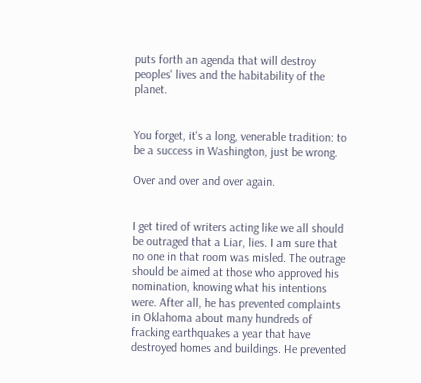puts forth an agenda that will destroy peoples' lives and the habitability of the planet.


You forget, it's a long, venerable tradition: to be a success in Washington, just be wrong.

Over and over and over again.


I get tired of writers acting like we all should be outraged that a Liar, lies. I am sure that no one in that room was misled. The outrage should be aimed at those who approved his nomination, knowing what his intentions were. After all, he has prevented complaints in Oklahoma about many hundreds of fracking earthquakes a year that have destroyed homes and buildings. He prevented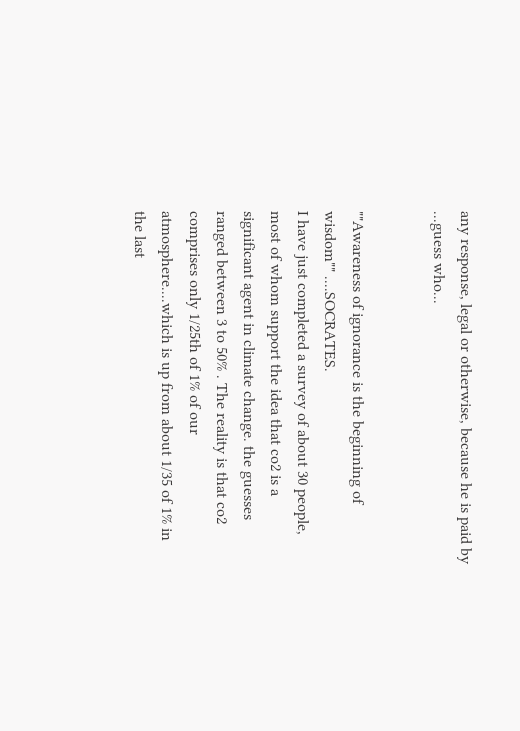any response, legal or otherwise, because he is paid by ...guess who...


""Awareness of ignorance is the beginning of wisdom"" ....SOCRATES.
I have just completed a survey of about 30 people, most of whom support the idea that co2 is a significant agent in climate change. the guesses ranged between 3 to 50% . The reality is that co2 comprises only 1/25th of 1% of our atmosphere....which is up from about 1/35 of 1% in the last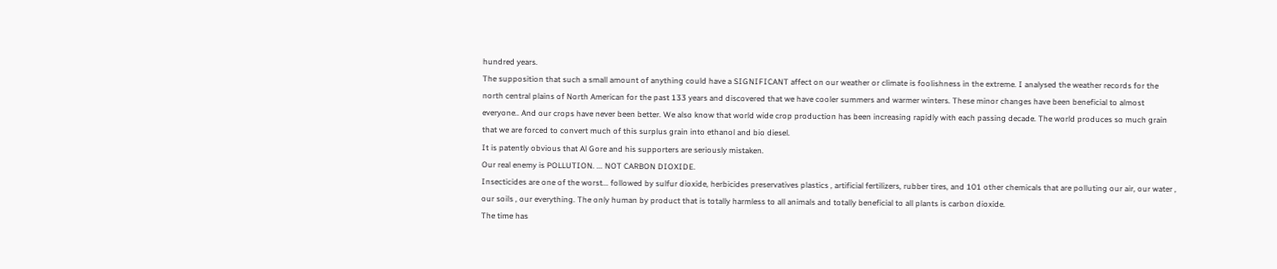hundred years.
The supposition that such a small amount of anything could have a SIGNIFICANT affect on our weather or climate is foolishness in the extreme. I analysed the weather records for the north central plains of North American for the past 133 years and discovered that we have cooler summers and warmer winters. These minor changes have been beneficial to almost everyone.. And our crops have never been better. We also know that world wide crop production has been increasing rapidly with each passing decade. The world produces so much grain that we are forced to convert much of this surplus grain into ethanol and bio diesel.
It is patently obvious that Al Gore and his supporters are seriously mistaken.
Our real enemy is POLLUTION. ... NOT CARBON DIOXIDE.
Insecticides are one of the worst... followed by sulfur dioxide, herbicides preservatives plastics , artificial fertilizers, rubber tires, and 101 other chemicals that are polluting our air, our water , our soils , our everything. The only human by product that is totally harmless to all animals and totally beneficial to all plants is carbon dioxide.
The time has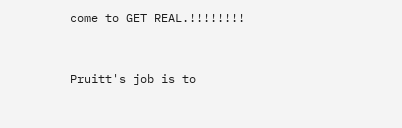come to GET REAL.!!!!!!!!


Pruitt's job is to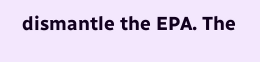dismantle the EPA. The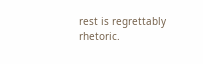rest is regrettably rhetoric.